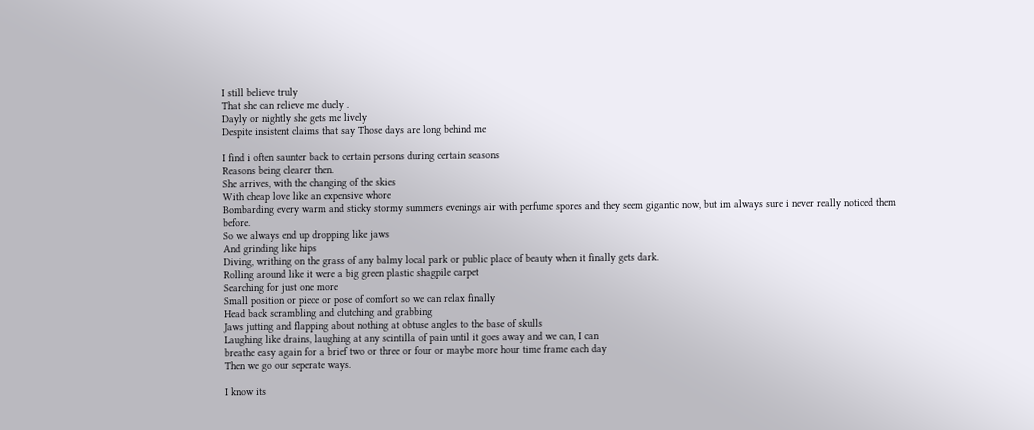I still believe truly
That she can relieve me duely .
Dayly or nightly she gets me lively
Despite insistent claims that say Those days are long behind me

I find i often saunter back to certain persons during certain seasons
Reasons being clearer then.
She arrives, with the changing of the skies
With cheap love like an expensive whore
Bombarding every warm and sticky stormy summers evenings air with perfume spores and they seem gigantic now, but im always sure i never really noticed them before.
So we always end up dropping like jaws
And grinding like hips
Diving, writhing on the grass of any balmy local park or public place of beauty when it finally gets dark.
Rolling around like it were a big green plastic shagpile carpet
Searching for just one more
Small position or piece or pose of comfort so we can relax finally
Head back scrambling and clutching and grabbing
Jaws jutting and flapping about nothing at obtuse angles to the base of skulls
Laughing like drains, laughing at any scintilla of pain until it goes away and we can, I can
breathe easy again for a brief two or three or four or maybe more hour time frame each day
Then we go our seperate ways.

I know its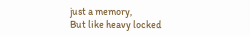just a memory,
But like heavy locked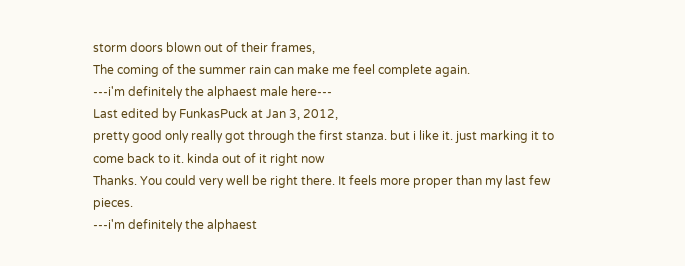storm doors blown out of their frames,
The coming of the summer rain can make me feel complete again.
---i'm definitely the alphaest male here---
Last edited by FunkasPuck at Jan 3, 2012,
pretty good only really got through the first stanza. but i like it. just marking it to come back to it. kinda out of it right now
Thanks. You could very well be right there. It feels more proper than my last few pieces.
---i'm definitely the alphaest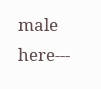male here---